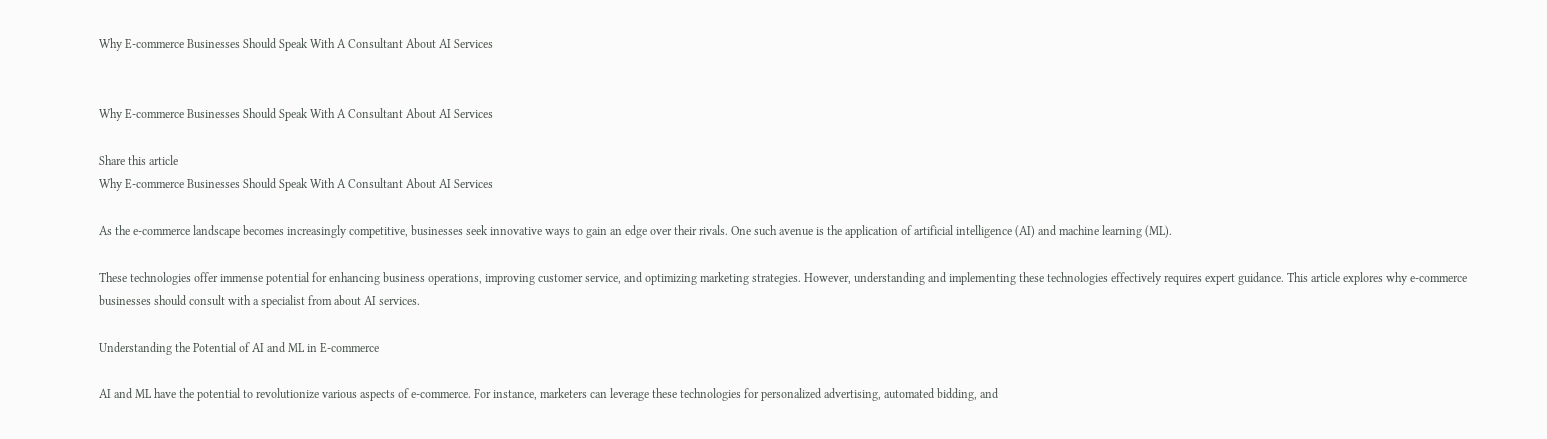Why E-commerce Businesses Should Speak With A Consultant About AI Services


Why E-commerce Businesses Should Speak With A Consultant About AI Services

Share this article
Why E-commerce Businesses Should Speak With A Consultant About AI Services

As the e-commerce landscape becomes increasingly competitive, businesses seek innovative ways to gain an edge over their rivals. One such avenue is the application of artificial intelligence (AI) and machine learning (ML).

These technologies offer immense potential for enhancing business operations, improving customer service, and optimizing marketing strategies. However, understanding and implementing these technologies effectively requires expert guidance. This article explores why e-commerce businesses should consult with a specialist from about AI services.

Understanding the Potential of AI and ML in E-commerce

AI and ML have the potential to revolutionize various aspects of e-commerce. For instance, marketers can leverage these technologies for personalized advertising, automated bidding, and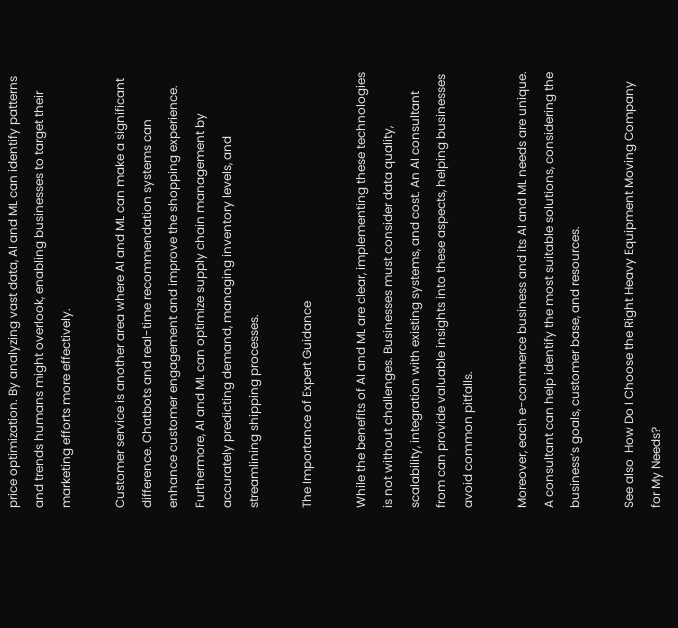price optimization. By analyzing vast data, AI and ML can identify patterns and trends humans might overlook, enabling businesses to target their marketing efforts more effectively.

Customer service is another area where AI and ML can make a significant difference. Chatbots and real-time recommendation systems can enhance customer engagement and improve the shopping experience. Furthermore, AI and ML can optimize supply chain management by accurately predicting demand, managing inventory levels, and streamlining shipping processes.

The Importance of Expert Guidance

While the benefits of AI and ML are clear, implementing these technologies is not without challenges. Businesses must consider data quality, scalability, integration with existing systems, and cost. An AI consultant from can provide valuable insights into these aspects, helping businesses avoid common pitfalls.

Moreover, each e-commerce business and its AI and ML needs are unique. A consultant can help identify the most suitable solutions, considering the business’s goals, customer base, and resources.

See also  How Do I Choose the Right Heavy Equipment Moving Company for My Needs?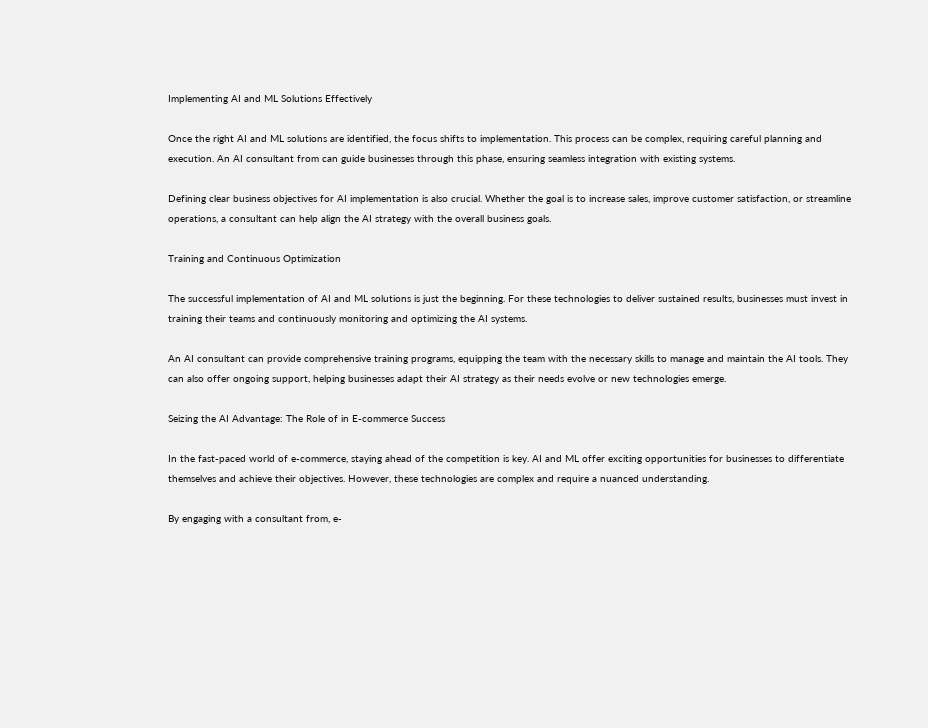Implementing AI and ML Solutions Effectively

Once the right AI and ML solutions are identified, the focus shifts to implementation. This process can be complex, requiring careful planning and execution. An AI consultant from can guide businesses through this phase, ensuring seamless integration with existing systems.

Defining clear business objectives for AI implementation is also crucial. Whether the goal is to increase sales, improve customer satisfaction, or streamline operations, a consultant can help align the AI strategy with the overall business goals.

Training and Continuous Optimization

The successful implementation of AI and ML solutions is just the beginning. For these technologies to deliver sustained results, businesses must invest in training their teams and continuously monitoring and optimizing the AI systems.

An AI consultant can provide comprehensive training programs, equipping the team with the necessary skills to manage and maintain the AI tools. They can also offer ongoing support, helping businesses adapt their AI strategy as their needs evolve or new technologies emerge.

Seizing the AI Advantage: The Role of in E-commerce Success

In the fast-paced world of e-commerce, staying ahead of the competition is key. AI and ML offer exciting opportunities for businesses to differentiate themselves and achieve their objectives. However, these technologies are complex and require a nuanced understanding.

By engaging with a consultant from, e-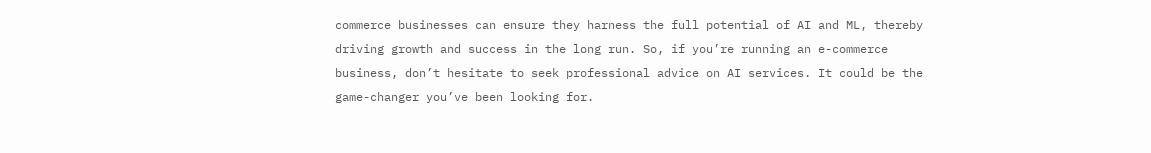commerce businesses can ensure they harness the full potential of AI and ML, thereby driving growth and success in the long run. So, if you’re running an e-commerce business, don’t hesitate to seek professional advice on AI services. It could be the game-changer you’ve been looking for.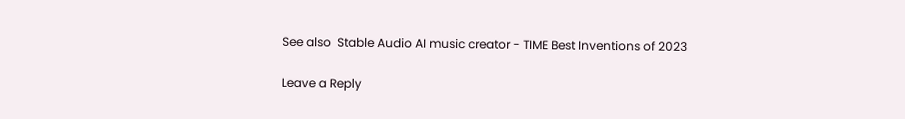See also  Stable Audio AI music creator - TIME Best Inventions of 2023

Leave a Reply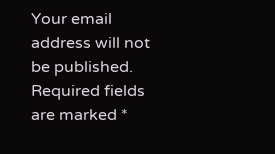Your email address will not be published. Required fields are marked *